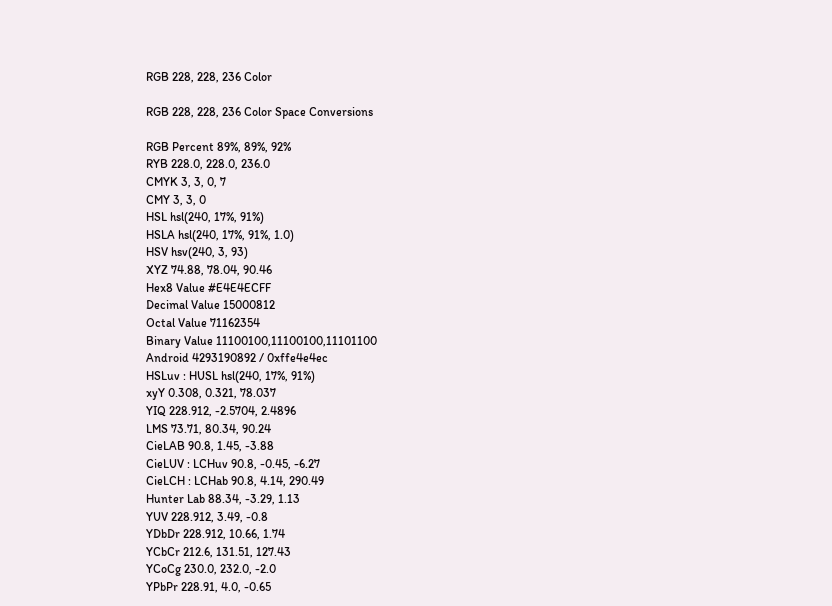RGB 228, 228, 236 Color

RGB 228, 228, 236 Color Space Conversions

RGB Percent 89%, 89%, 92%
RYB 228.0, 228.0, 236.0
CMYK 3, 3, 0, 7
CMY 3, 3, 0
HSL hsl(240, 17%, 91%)
HSLA hsl(240, 17%, 91%, 1.0)
HSV hsv(240, 3, 93)
XYZ 74.88, 78.04, 90.46
Hex8 Value #E4E4ECFF
Decimal Value 15000812
Octal Value 71162354
Binary Value 11100100,11100100,11101100
Android 4293190892 / 0xffe4e4ec
HSLuv : HUSL hsl(240, 17%, 91%)
xyY 0.308, 0.321, 78.037
YIQ 228.912, -2.5704, 2.4896
LMS 73.71, 80.34, 90.24
CieLAB 90.8, 1.45, -3.88
CieLUV : LCHuv 90.8, -0.45, -6.27
CieLCH : LCHab 90.8, 4.14, 290.49
Hunter Lab 88.34, -3.29, 1.13
YUV 228.912, 3.49, -0.8
YDbDr 228.912, 10.66, 1.74
YCbCr 212.6, 131.51, 127.43
YCoCg 230.0, 232.0, -2.0
YPbPr 228.91, 4.0, -0.65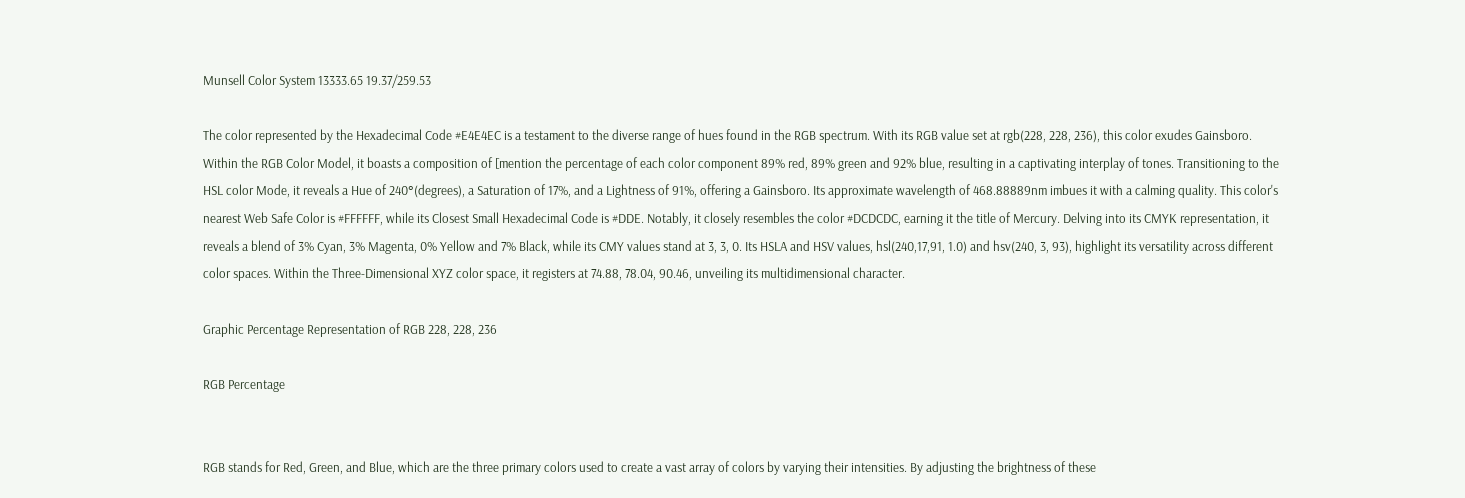Munsell Color System 13333.65 19.37/259.53

The color represented by the Hexadecimal Code #E4E4EC is a testament to the diverse range of hues found in the RGB spectrum. With its RGB value set at rgb(228, 228, 236), this color exudes Gainsboro. Within the RGB Color Model, it boasts a composition of [mention the percentage of each color component 89% red, 89% green and 92% blue, resulting in a captivating interplay of tones. Transitioning to the HSL color Mode, it reveals a Hue of 240°(degrees), a Saturation of 17%, and a Lightness of 91%, offering a Gainsboro. Its approximate wavelength of 468.88889nm imbues it with a calming quality. This color's nearest Web Safe Color is #FFFFFF, while its Closest Small Hexadecimal Code is #DDE. Notably, it closely resembles the color #DCDCDC, earning it the title of Mercury. Delving into its CMYK representation, it reveals a blend of 3% Cyan, 3% Magenta, 0% Yellow and 7% Black, while its CMY values stand at 3, 3, 0. Its HSLA and HSV values, hsl(240,17,91, 1.0) and hsv(240, 3, 93), highlight its versatility across different color spaces. Within the Three-Dimensional XYZ color space, it registers at 74.88, 78.04, 90.46, unveiling its multidimensional character.

Graphic Percentage Representation of RGB 228, 228, 236

RGB Percentage


RGB stands for Red, Green, and Blue, which are the three primary colors used to create a vast array of colors by varying their intensities. By adjusting the brightness of these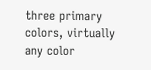three primary colors, virtually any color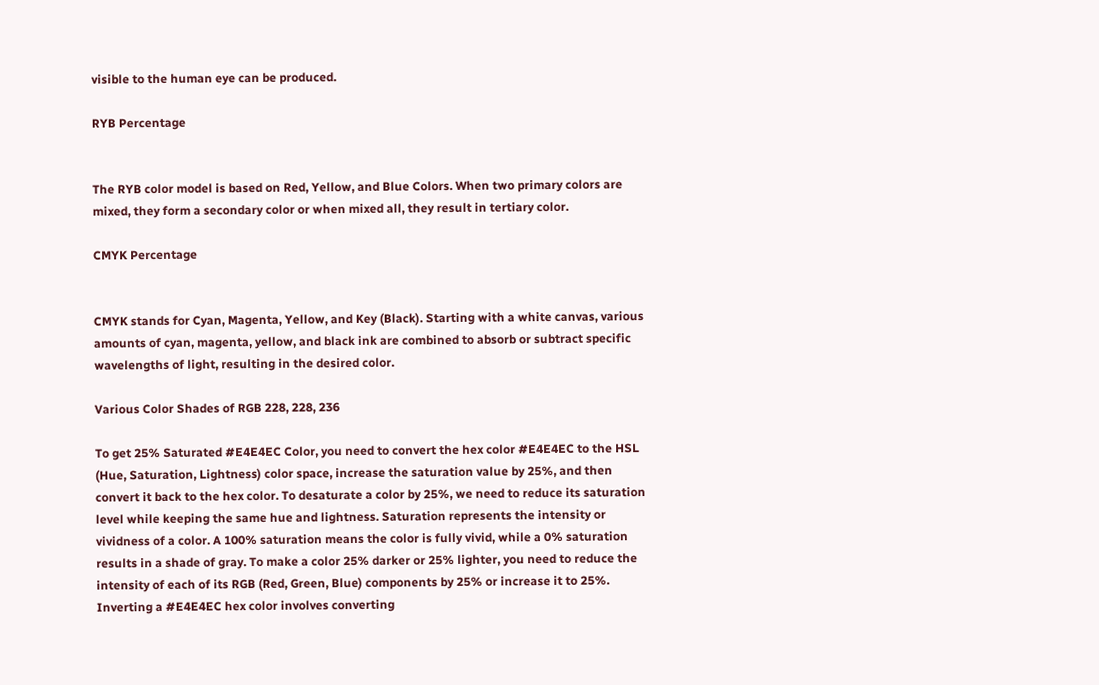visible to the human eye can be produced.

RYB Percentage


The RYB color model is based on Red, Yellow, and Blue Colors. When two primary colors are mixed, they form a secondary color or when mixed all, they result in tertiary color.

CMYK Percentage


CMYK stands for Cyan, Magenta, Yellow, and Key (Black). Starting with a white canvas, various amounts of cyan, magenta, yellow, and black ink are combined to absorb or subtract specific wavelengths of light, resulting in the desired color.

Various Color Shades of RGB 228, 228, 236

To get 25% Saturated #E4E4EC Color, you need to convert the hex color #E4E4EC to the HSL (Hue, Saturation, Lightness) color space, increase the saturation value by 25%, and then convert it back to the hex color. To desaturate a color by 25%, we need to reduce its saturation level while keeping the same hue and lightness. Saturation represents the intensity or vividness of a color. A 100% saturation means the color is fully vivid, while a 0% saturation results in a shade of gray. To make a color 25% darker or 25% lighter, you need to reduce the intensity of each of its RGB (Red, Green, Blue) components by 25% or increase it to 25%. Inverting a #E4E4EC hex color involves converting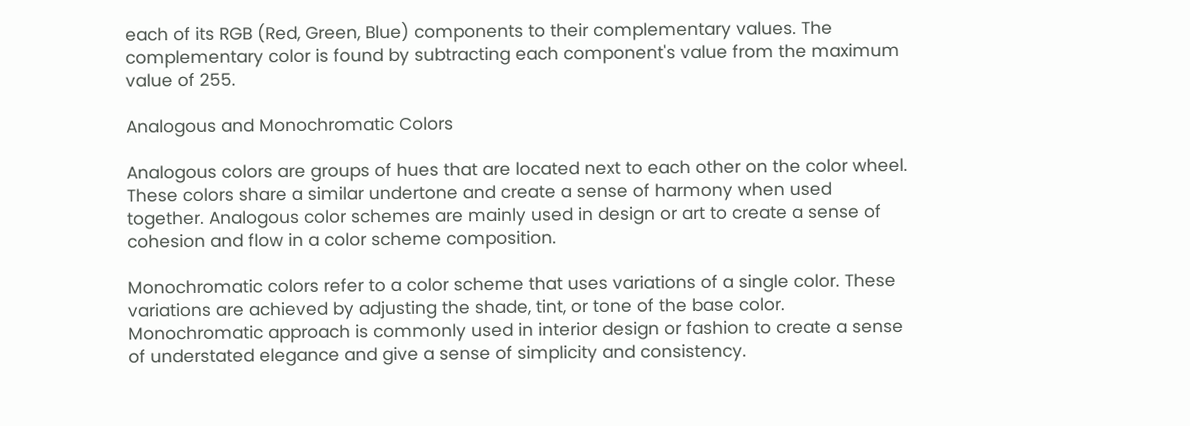each of its RGB (Red, Green, Blue) components to their complementary values. The complementary color is found by subtracting each component's value from the maximum value of 255.

Analogous and Monochromatic Colors

Analogous colors are groups of hues that are located next to each other on the color wheel. These colors share a similar undertone and create a sense of harmony when used together. Analogous color schemes are mainly used in design or art to create a sense of cohesion and flow in a color scheme composition.

Monochromatic colors refer to a color scheme that uses variations of a single color. These variations are achieved by adjusting the shade, tint, or tone of the base color. Monochromatic approach is commonly used in interior design or fashion to create a sense of understated elegance and give a sense of simplicity and consistency.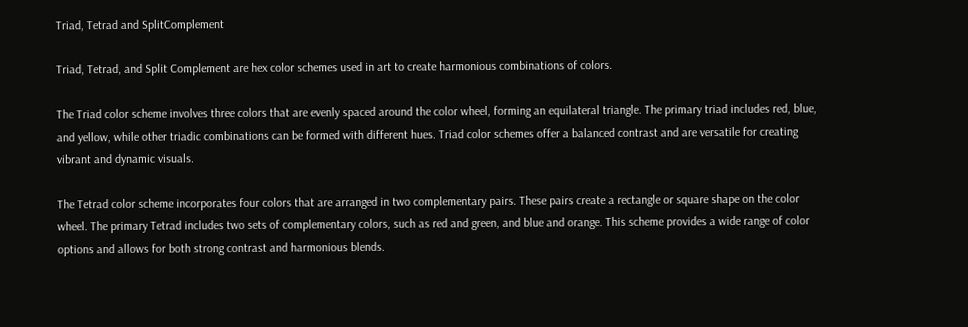Triad, Tetrad and SplitComplement

Triad, Tetrad, and Split Complement are hex color schemes used in art to create harmonious combinations of colors.

The Triad color scheme involves three colors that are evenly spaced around the color wheel, forming an equilateral triangle. The primary triad includes red, blue, and yellow, while other triadic combinations can be formed with different hues. Triad color schemes offer a balanced contrast and are versatile for creating vibrant and dynamic visuals.

The Tetrad color scheme incorporates four colors that are arranged in two complementary pairs. These pairs create a rectangle or square shape on the color wheel. The primary Tetrad includes two sets of complementary colors, such as red and green, and blue and orange. This scheme provides a wide range of color options and allows for both strong contrast and harmonious blends.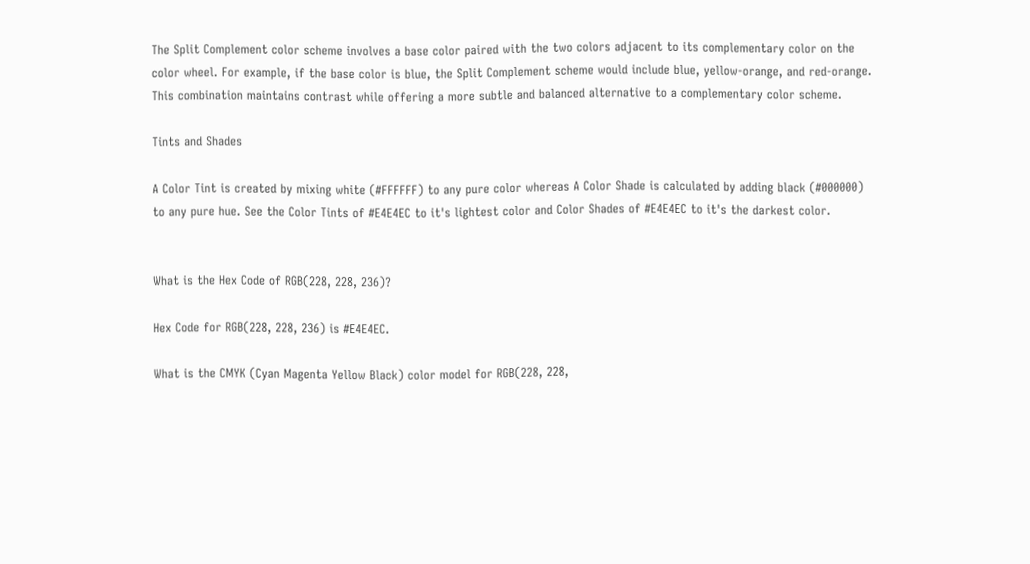The Split Complement color scheme involves a base color paired with the two colors adjacent to its complementary color on the color wheel. For example, if the base color is blue, the Split Complement scheme would include blue, yellow-orange, and red-orange. This combination maintains contrast while offering a more subtle and balanced alternative to a complementary color scheme.

Tints and Shades

A Color Tint is created by mixing white (#FFFFFF) to any pure color whereas A Color Shade is calculated by adding black (#000000) to any pure hue. See the Color Tints of #E4E4EC to it's lightest color and Color Shades of #E4E4EC to it's the darkest color.


What is the Hex Code of RGB(228, 228, 236)?

Hex Code for RGB(228, 228, 236) is #E4E4EC.

What is the CMYK (Cyan Magenta Yellow Black) color model for RGB(228, 228,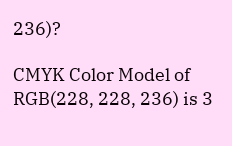236)?

CMYK Color Model of RGB(228, 228, 236) is 3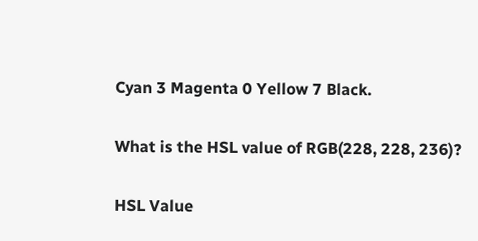Cyan 3 Magenta 0 Yellow 7 Black.

What is the HSL value of RGB(228, 228, 236)?

HSL Value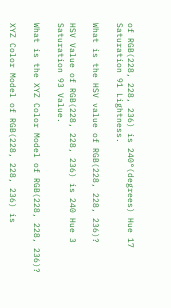of RGB(228, 228, 236) is 240°(degrees) Hue 17 Saturation 91 Lightness.

What is the HSV value of RGB(228, 228, 236)?

HSV Value of RGB(228, 228, 236) is 240 Hue 3 Saturation 93 Value.

What is the XYZ Color Model of RGB(228, 228, 236)?

XYZ Color Model of RGB(228, 228, 236) is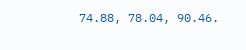74.88, 78.04, 90.46.